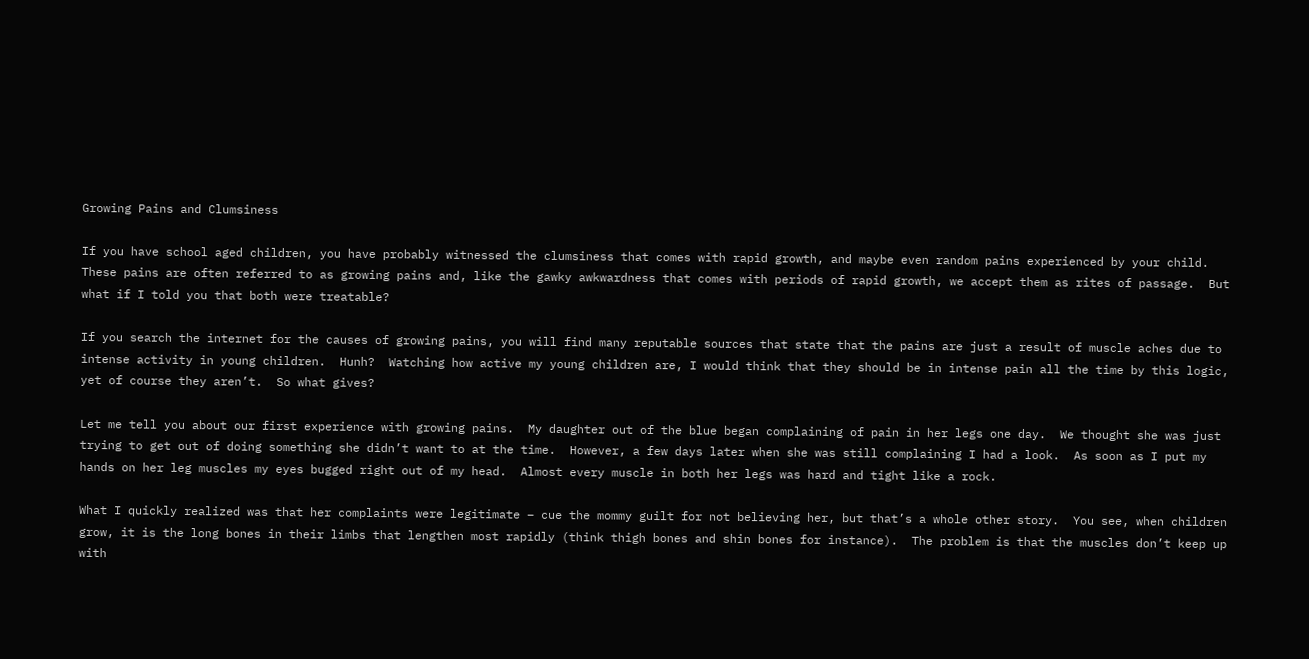Growing Pains and Clumsiness

If you have school aged children, you have probably witnessed the clumsiness that comes with rapid growth, and maybe even random pains experienced by your child.  These pains are often referred to as growing pains and, like the gawky awkwardness that comes with periods of rapid growth, we accept them as rites of passage.  But what if I told you that both were treatable?

If you search the internet for the causes of growing pains, you will find many reputable sources that state that the pains are just a result of muscle aches due to intense activity in young children.  Hunh?  Watching how active my young children are, I would think that they should be in intense pain all the time by this logic, yet of course they aren’t.  So what gives?

Let me tell you about our first experience with growing pains.  My daughter out of the blue began complaining of pain in her legs one day.  We thought she was just trying to get out of doing something she didn’t want to at the time.  However, a few days later when she was still complaining I had a look.  As soon as I put my hands on her leg muscles my eyes bugged right out of my head.  Almost every muscle in both her legs was hard and tight like a rock.

What I quickly realized was that her complaints were legitimate – cue the mommy guilt for not believing her, but that’s a whole other story.  You see, when children grow, it is the long bones in their limbs that lengthen most rapidly (think thigh bones and shin bones for instance).  The problem is that the muscles don’t keep up with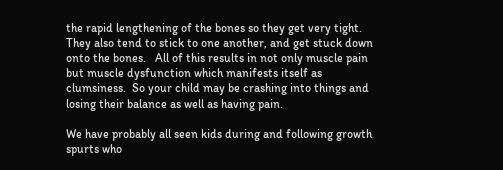the rapid lengthening of the bones so they get very tight.  They also tend to stick to one another, and get stuck down onto the bones.   All of this results in not only muscle pain but muscle dysfunction which manifests itself as clumsiness.  So your child may be crashing into things and losing their balance as well as having pain.

We have probably all seen kids during and following growth spurts who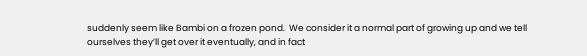suddenly seem like Bambi on a frozen pond.  We consider it a normal part of growing up and we tell ourselves they’ll get over it eventually, and in fact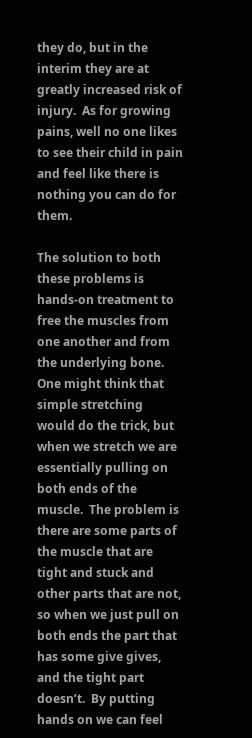they do, but in the interim they are at greatly increased risk of injury.  As for growing pains, well no one likes to see their child in pain and feel like there is nothing you can do for them.

The solution to both these problems is hands-on treatment to free the muscles from one another and from the underlying bone.  One might think that simple stretching would do the trick, but when we stretch we are essentially pulling on both ends of the muscle.  The problem is there are some parts of the muscle that are tight and stuck and other parts that are not, so when we just pull on both ends the part that has some give gives, and the tight part doesn’t.  By putting hands on we can feel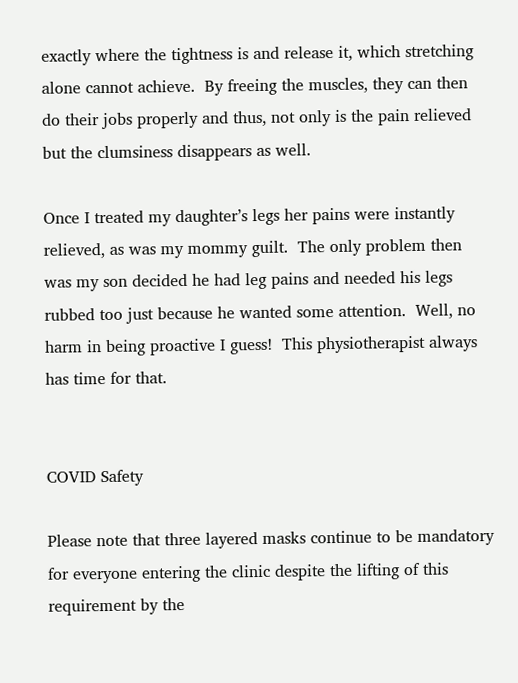exactly where the tightness is and release it, which stretching alone cannot achieve.  By freeing the muscles, they can then do their jobs properly and thus, not only is the pain relieved but the clumsiness disappears as well.

Once I treated my daughter’s legs her pains were instantly relieved, as was my mommy guilt.  The only problem then was my son decided he had leg pains and needed his legs rubbed too just because he wanted some attention.  Well, no harm in being proactive I guess!  This physiotherapist always has time for that.


COVID Safety

Please note that three layered masks continue to be mandatory for everyone entering the clinic despite the lifting of this requirement by the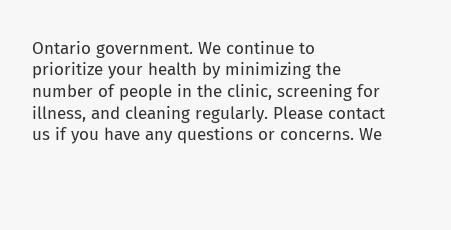Ontario government. We continue to prioritize your health by minimizing the number of people in the clinic, screening for illness, and cleaning regularly. Please contact us if you have any questions or concerns. We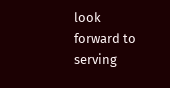look forward to serving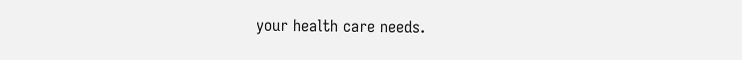your health care needs.